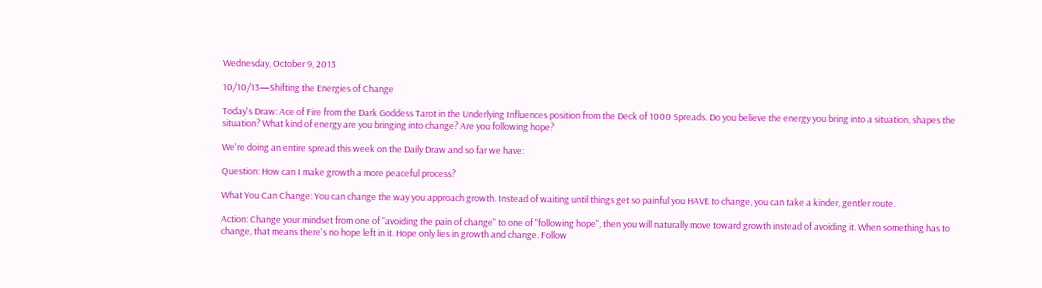Wednesday, October 9, 2013

10/10/13—Shifting the Energies of Change

Today's Draw: Ace of Fire from the Dark Goddess Tarot in the Underlying Influences position from the Deck of 1000 Spreads. Do you believe the energy you bring into a situation, shapes the situation? What kind of energy are you bringing into change? Are you following hope?

We're doing an entire spread this week on the Daily Draw and so far we have:

Question: How can I make growth a more peaceful process?

What You Can Change: You can change the way you approach growth. Instead of waiting until things get so painful you HAVE to change, you can take a kinder, gentler route.

Action: Change your mindset from one of "avoiding the pain of change" to one of "following hope", then you will naturally move toward growth instead of avoiding it. When something has to change, that means there's no hope left in it. Hope only lies in growth and change. Follow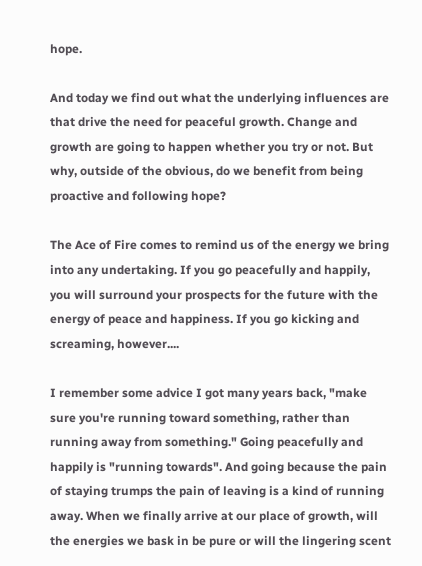hope.

And today we find out what the underlying influences are that drive the need for peaceful growth. Change and growth are going to happen whether you try or not. But why, outside of the obvious, do we benefit from being proactive and following hope?

The Ace of Fire comes to remind us of the energy we bring into any undertaking. If you go peacefully and happily, you will surround your prospects for the future with the energy of peace and happiness. If you go kicking and screaming, however....

I remember some advice I got many years back, "make sure you're running toward something, rather than running away from something." Going peacefully and happily is "running towards". And going because the pain of staying trumps the pain of leaving is a kind of running away. When we finally arrive at our place of growth, will the energies we bask in be pure or will the lingering scent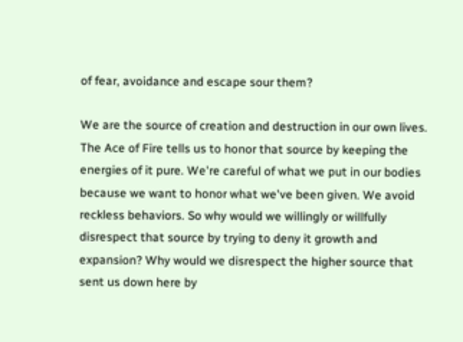of fear, avoidance and escape sour them?

We are the source of creation and destruction in our own lives. The Ace of Fire tells us to honor that source by keeping the energies of it pure. We're careful of what we put in our bodies because we want to honor what we've been given. We avoid reckless behaviors. So why would we willingly or willfully disrespect that source by trying to deny it growth and expansion? Why would we disrespect the higher source that sent us down here by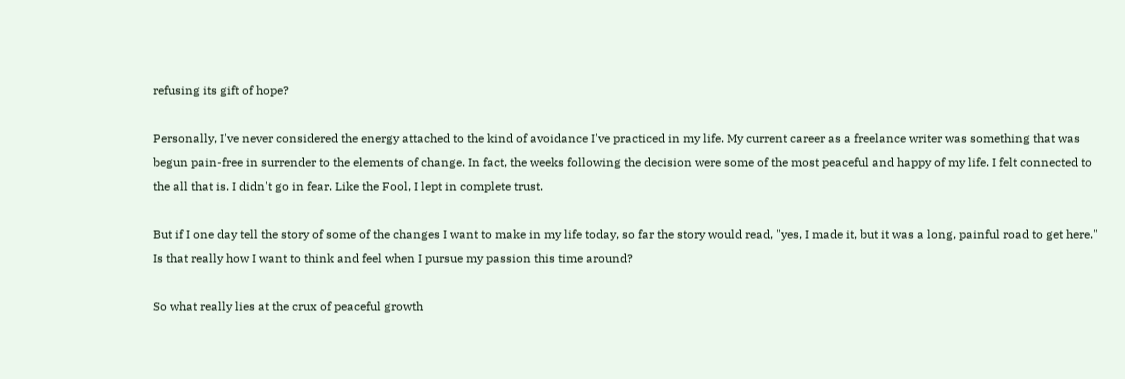refusing its gift of hope?

Personally, I've never considered the energy attached to the kind of avoidance I've practiced in my life. My current career as a freelance writer was something that was begun pain-free in surrender to the elements of change. In fact, the weeks following the decision were some of the most peaceful and happy of my life. I felt connected to the all that is. I didn't go in fear. Like the Fool, I lept in complete trust.

But if I one day tell the story of some of the changes I want to make in my life today, so far the story would read, "yes, I made it, but it was a long, painful road to get here." Is that really how I want to think and feel when I pursue my passion this time around?

So what really lies at the crux of peaceful growth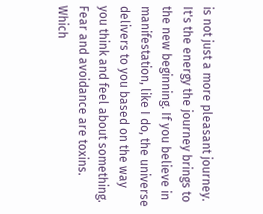is not just a more pleasant journey. It's the energy the journey brings to the new beginning. If you believe in manifestation, like I do, the universe delivers to you based on the way you think and feel about something. Fear and avoidance are toxins. Which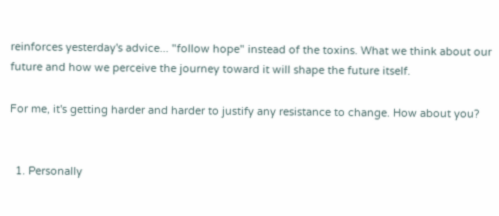reinforces yesterday's advice... "follow hope" instead of the toxins. What we think about our future and how we perceive the journey toward it will shape the future itself.

For me, it's getting harder and harder to justify any resistance to change. How about you?


  1. Personally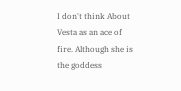I don't think About Vesta as an ace of fire. Although she is the goddess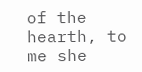of the hearth, to me she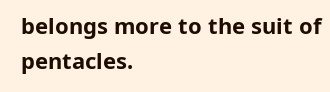belongs more to the suit of pentacles.